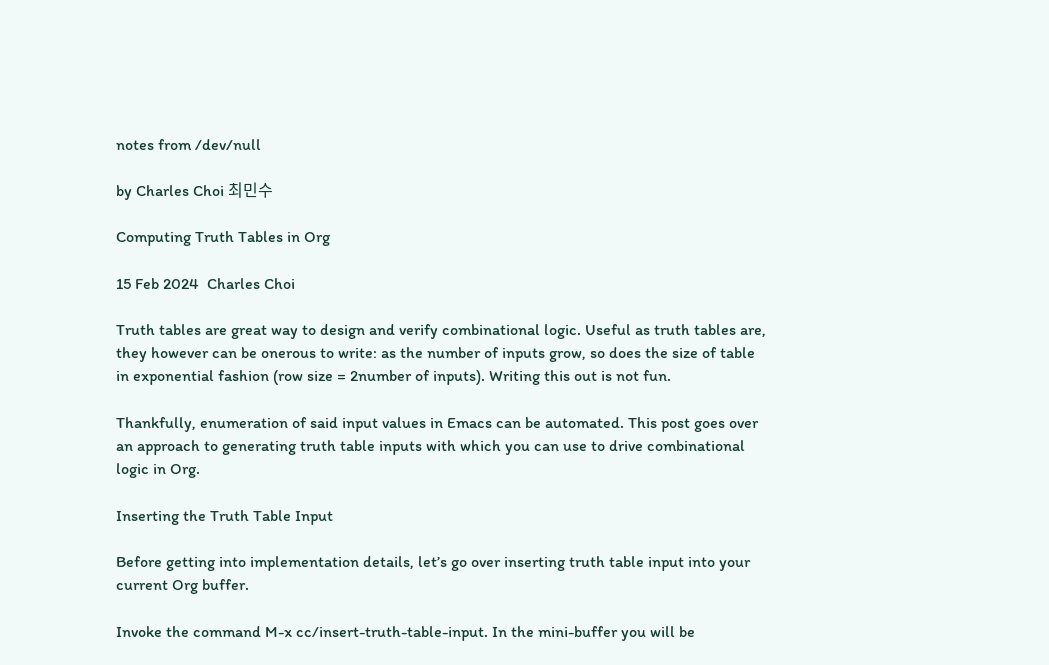notes from /dev/null

by Charles Choi 최민수

Computing Truth Tables in Org

15 Feb 2024  Charles Choi

Truth tables are great way to design and verify combinational logic. Useful as truth tables are, they however can be onerous to write: as the number of inputs grow, so does the size of table in exponential fashion (row size = 2number of inputs). Writing this out is not fun.

Thankfully, enumeration of said input values in Emacs can be automated. This post goes over an approach to generating truth table inputs with which you can use to drive combinational logic in Org.

Inserting the Truth Table Input

Before getting into implementation details, let’s go over inserting truth table input into your current Org buffer.

Invoke the command M-x cc/insert-truth-table-input. In the mini-buffer you will be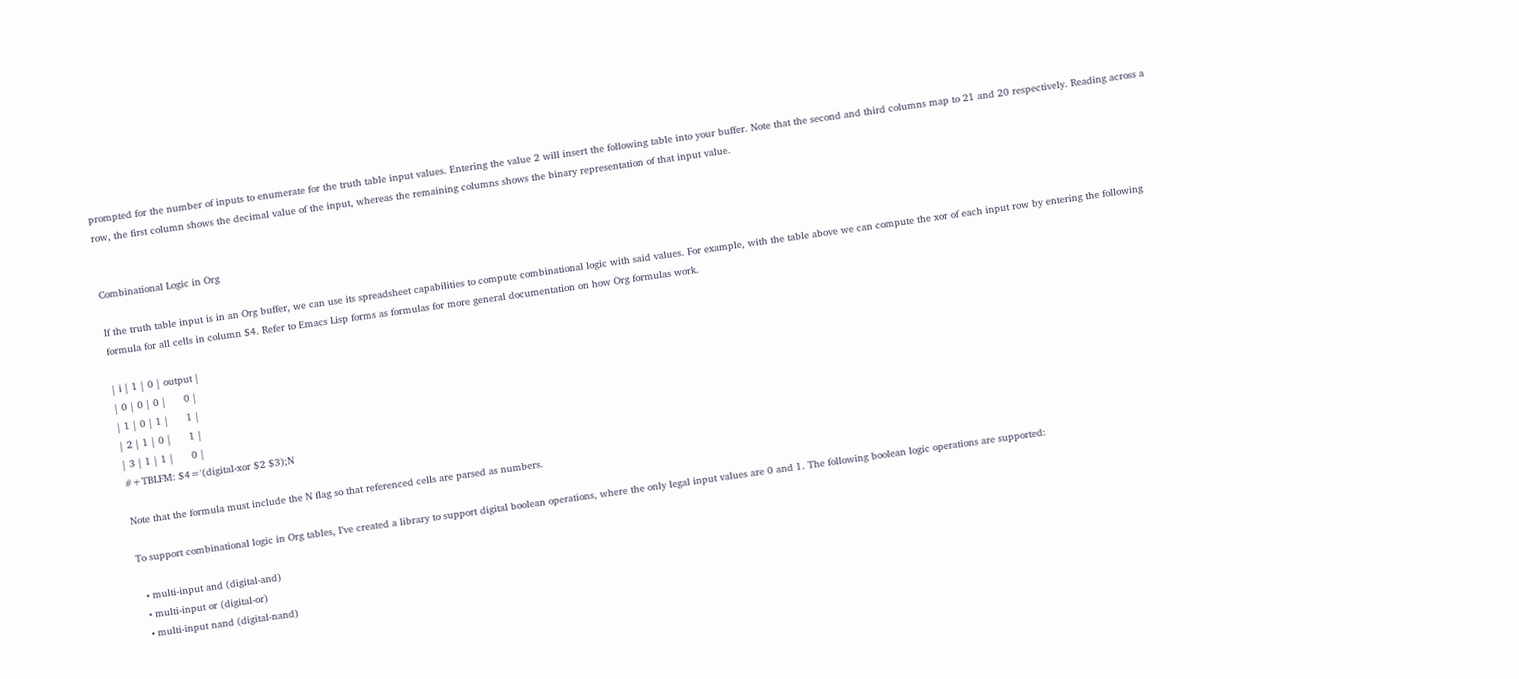prompted for the number of inputs to enumerate for the truth table input values. Entering the value 2 will insert the following table into your buffer. Note that the second and third columns map to 21 and 20 respectively. Reading across a row, the first column shows the decimal value of the input, whereas the remaining columns shows the binary representation of that input value.


Combinational Logic in Org

If the truth table input is in an Org buffer, we can use its spreadsheet capabilities to compute combinational logic with said values. For example, with the table above we can compute the xor of each input row by entering the following formula for all cells in column $4. Refer to Emacs Lisp forms as formulas for more general documentation on how Org formulas work.

| i | 1 | 0 | output |
| 0 | 0 | 0 |      0 |
| 1 | 0 | 1 |      1 |
| 2 | 1 | 0 |      1 |
| 3 | 1 | 1 |      0 |
#+TBLFM: $4='(digital-xor $2 $3);N

Note that the formula must include the N flag so that referenced cells are parsed as numbers.

To support combinational logic in Org tables, I’ve created a library to support digital boolean operations, where the only legal input values are 0 and 1. The following boolean logic operations are supported:

  • multi-input and (digital-and)
  • multi-input or (digital-or)
  • multi-input nand (digital-nand)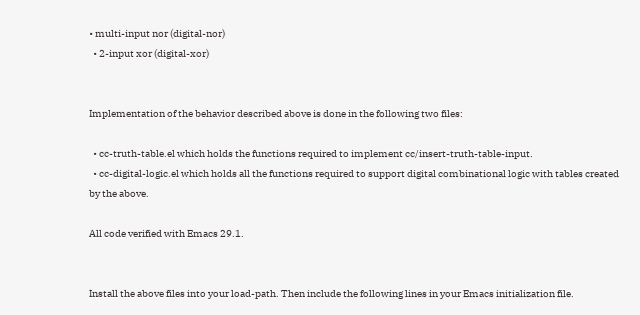• multi-input nor (digital-nor)
  • 2-input xor (digital-xor)


Implementation of the behavior described above is done in the following two files:

  • cc-truth-table.el which holds the functions required to implement cc/insert-truth-table-input.
  • cc-digital-logic.el which holds all the functions required to support digital combinational logic with tables created by the above.

All code verified with Emacs 29.1.


Install the above files into your load-path. Then include the following lines in your Emacs initialization file.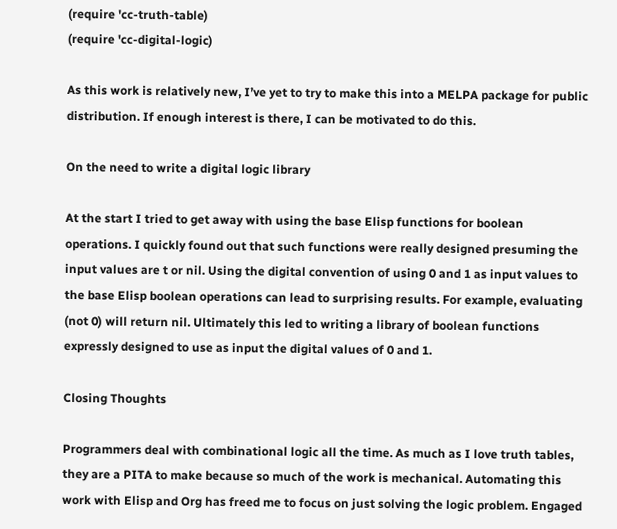(require 'cc-truth-table)
(require 'cc-digital-logic)

As this work is relatively new, I’ve yet to try to make this into a MELPA package for public distribution. If enough interest is there, I can be motivated to do this.

On the need to write a digital logic library

At the start I tried to get away with using the base Elisp functions for boolean operations. I quickly found out that such functions were really designed presuming the input values are t or nil. Using the digital convention of using 0 and 1 as input values to the base Elisp boolean operations can lead to surprising results. For example, evaluating (not 0) will return nil. Ultimately this led to writing a library of boolean functions expressly designed to use as input the digital values of 0 and 1.

Closing Thoughts

Programmers deal with combinational logic all the time. As much as I love truth tables, they are a PITA to make because so much of the work is mechanical. Automating this work with Elisp and Org has freed me to focus on just solving the logic problem. Engaged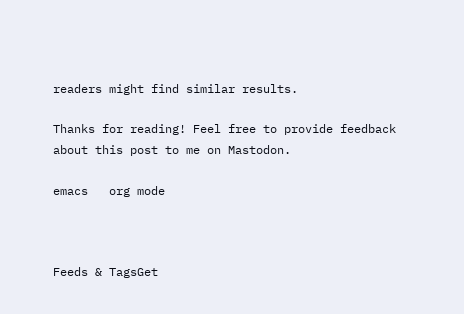readers might find similar results.

Thanks for reading! Feel free to provide feedback about this post to me on Mastodon.

emacs   org mode



Feeds & TagsGet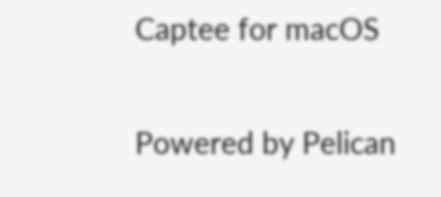Captee for macOS

Powered by Pelican